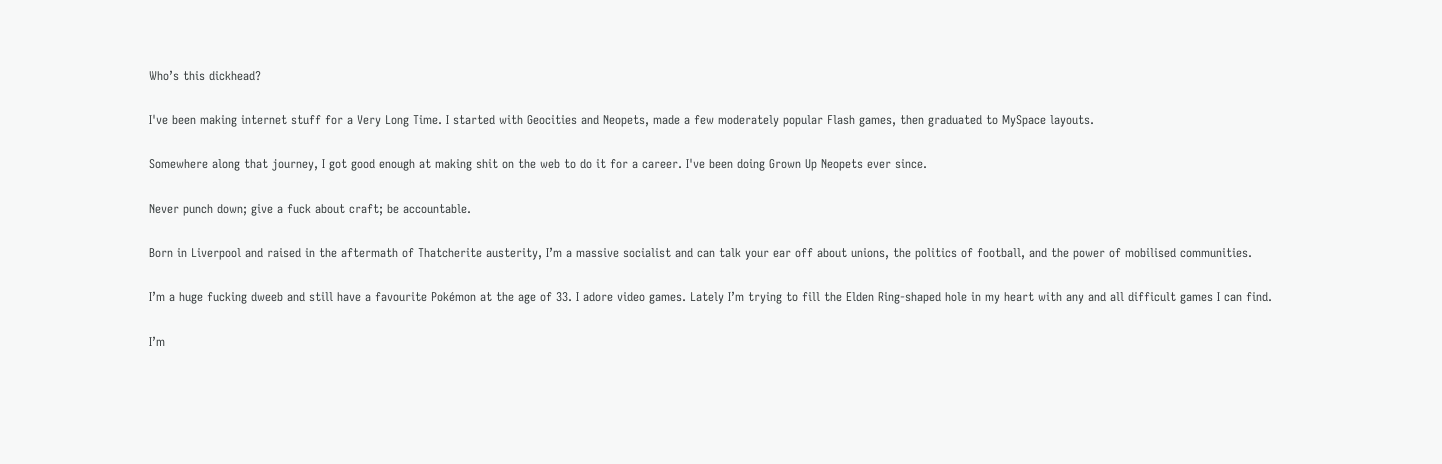Who’s this dickhead?

I've been making internet stuff for a Very Long Time. I started with Geocities and Neopets, made a few moderately popular Flash games, then graduated to MySpace layouts.

Somewhere along that journey, I got good enough at making shit on the web to do it for a career. I've been doing Grown Up Neopets ever since.

Never punch down; give a fuck about craft; be accountable.

Born in Liverpool and raised in the aftermath of Thatcherite austerity, I’m a massive socialist and can talk your ear off about unions, the politics of football, and the power of mobilised communities.

I’m a huge fucking dweeb and still have a favourite Pokémon at the age of 33. I adore video games. Lately I’m trying to fill the Elden Ring-shaped hole in my heart with any and all difficult games I can find.

I’m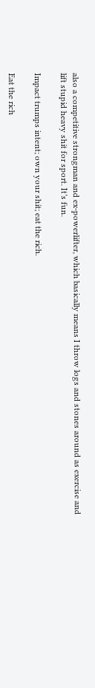also a competitive strongman and ex-powerlifter, which basically means I throw logs and stones around as exercise and lift stupid heavy shit for sport. It’s fun.

Impact trumps intent; own your shit; eat the rich.

Eat the rich